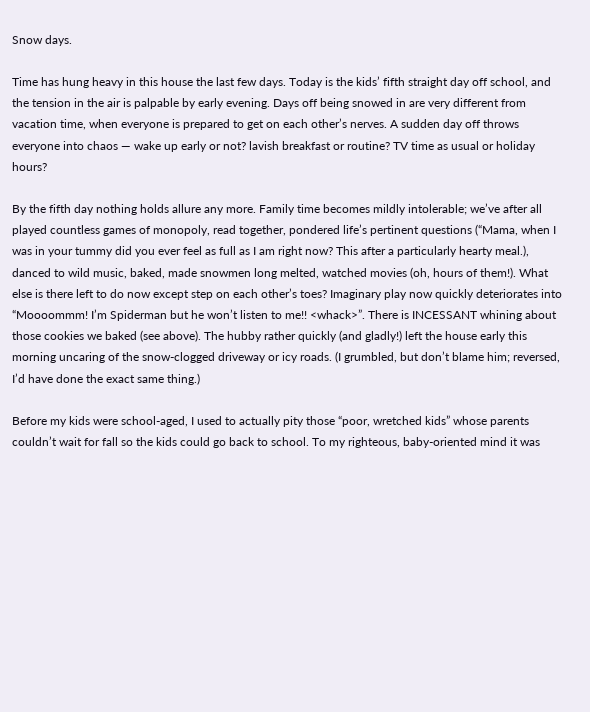Snow days.

Time has hung heavy in this house the last few days. Today is the kids’ fifth straight day off school, and the tension in the air is palpable by early evening. Days off being snowed in are very different from vacation time, when everyone is prepared to get on each other’s nerves. A sudden day off throws everyone into chaos — wake up early or not? lavish breakfast or routine? TV time as usual or holiday hours?

By the fifth day nothing holds allure any more. Family time becomes mildly intolerable; we’ve after all played countless games of monopoly, read together, pondered life’s pertinent questions (“Mama, when I was in your tummy did you ever feel as full as I am right now? This after a particularly hearty meal.), danced to wild music, baked, made snowmen long melted, watched movies (oh, hours of them!). What else is there left to do now except step on each other’s toes? Imaginary play now quickly deteriorates into “Moooommm! I’m Spiderman but he won’t listen to me!! <whack>”. There is INCESSANT whining about those cookies we baked (see above). The hubby rather quickly (and gladly!) left the house early this morning uncaring of the snow-clogged driveway or icy roads. (I grumbled, but don’t blame him; reversed, I’d have done the exact same thing.)

Before my kids were school-aged, I used to actually pity those “poor, wretched kids” whose parents couldn’t wait for fall so the kids could go back to school. To my righteous, baby-oriented mind it was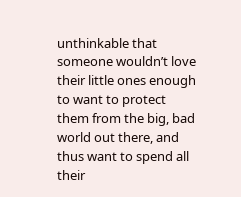unthinkable that someone wouldn’t love their little ones enough to want to protect them from the big, bad world out there, and thus want to spend all their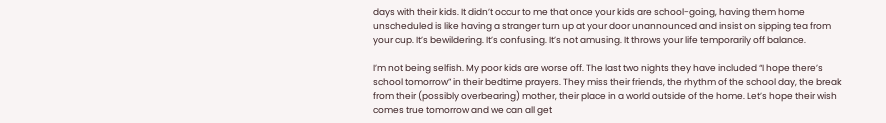days with their kids. It didn’t occur to me that once your kids are school-going, having them home unscheduled is like having a stranger turn up at your door unannounced and insist on sipping tea from your cup. It’s bewildering. It’s confusing. It’s not amusing. It throws your life temporarily off balance.

I’m not being selfish. My poor kids are worse off. The last two nights they have included “I hope there’s school tomorrow” in their bedtime prayers. They miss their friends, the rhythm of the school day, the break from their (possibly overbearing) mother, their place in a world outside of the home. Let’s hope their wish comes true tomorrow and we can all get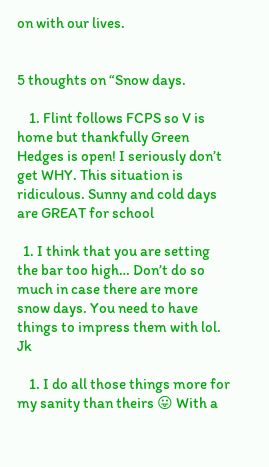on with our lives.


5 thoughts on “Snow days.

    1. Flint follows FCPS so V is home but thankfully Green Hedges is open! I seriously don’t get WHY. This situation is ridiculous. Sunny and cold days are GREAT for school

  1. I think that you are setting the bar too high… Don’t do so much in case there are more snow days. You need to have things to impress them with lol. Jk

    1. I do all those things more for my sanity than theirs 😛 With a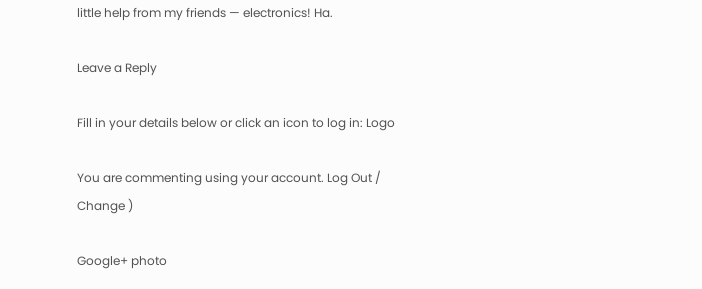little help from my friends — electronics! Ha.

Leave a Reply

Fill in your details below or click an icon to log in: Logo

You are commenting using your account. Log Out /  Change )

Google+ photo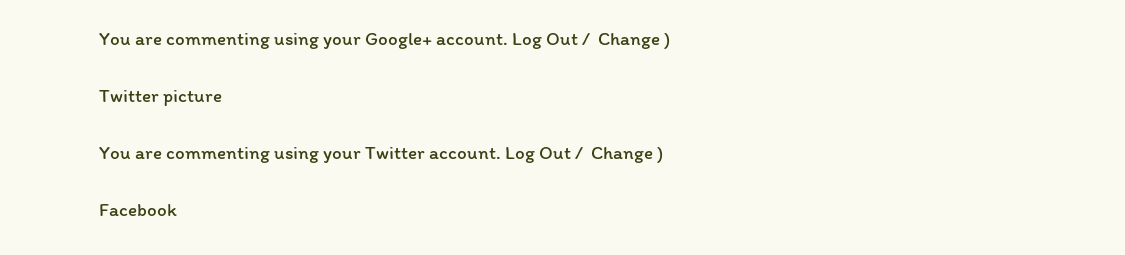You are commenting using your Google+ account. Log Out /  Change )

Twitter picture

You are commenting using your Twitter account. Log Out /  Change )

Facebook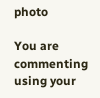photo

You are commenting using your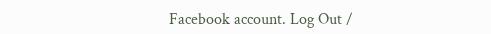Facebook account. Log Out /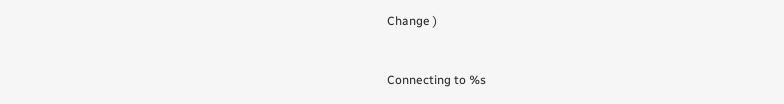Change )


Connecting to %s